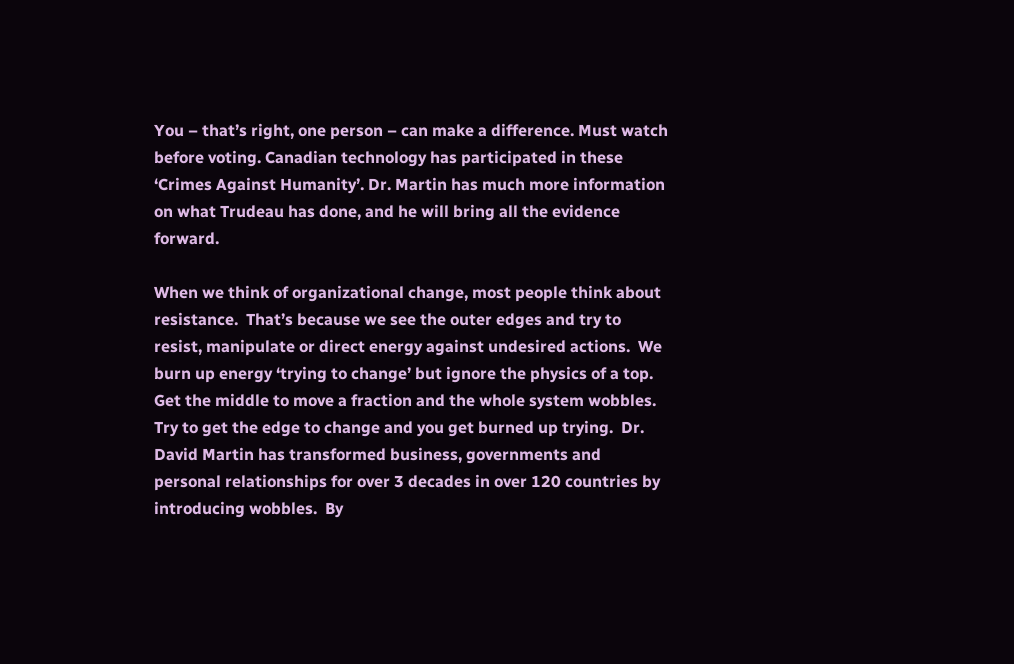You – that’s right, one person – can make a difference. Must watch before voting. Canadian technology has participated in these ‘Crimes Against Humanity’. Dr. Martin has much more information on what Trudeau has done, and he will bring all the evidence forward.

When we think of organizational change, most people think about resistance.  That’s because we see the outer edges and try to resist, manipulate or direct energy against undesired actions.  We burn up energy ‘trying to change’ but ignore the physics of a top.  Get the middle to move a fraction and the whole system wobbles.  Try to get the edge to change and you get burned up trying.  Dr. David Martin has transformed business, governments and personal relationships for over 3 decades in over 120 countries by introducing wobbles.  By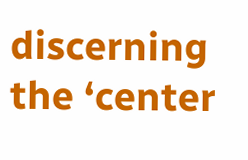discerning the ‘center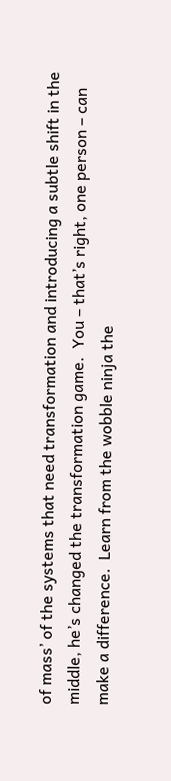of mass’ of the systems that need transformation and introducing a subtle shift in the middle, he’s changed the transformation game.  You – that’s right, one person – can make a difference.  Learn from the wobble ninja the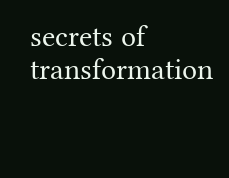secrets of transformation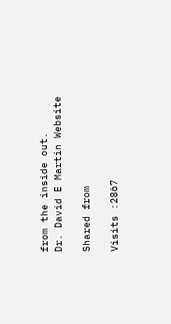from the inside out.
Dr. David E Martin Website

Shared from

Visits :2867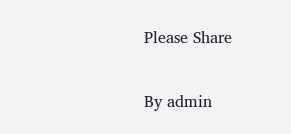Please Share

By admin